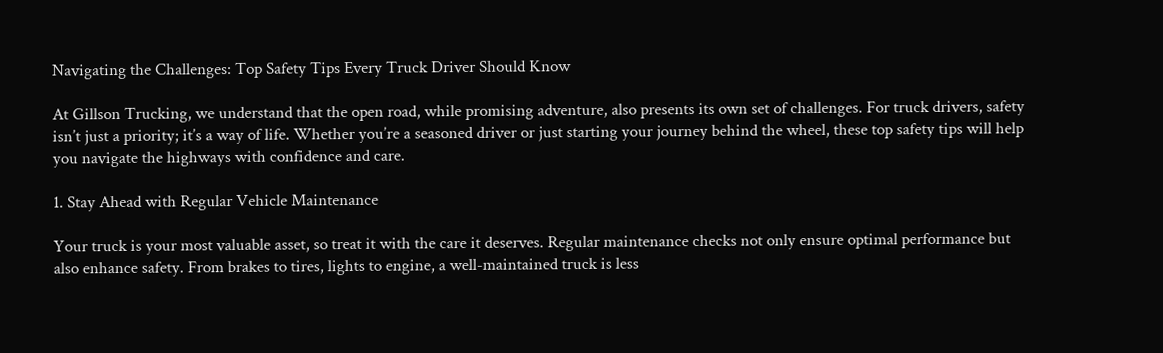Navigating the Challenges: Top Safety Tips Every Truck Driver Should Know

At Gillson Trucking, we understand that the open road, while promising adventure, also presents its own set of challenges. For truck drivers, safety isn’t just a priority; it’s a way of life. Whether you’re a seasoned driver or just starting your journey behind the wheel, these top safety tips will help you navigate the highways with confidence and care.

1. Stay Ahead with Regular Vehicle Maintenance

Your truck is your most valuable asset, so treat it with the care it deserves. Regular maintenance checks not only ensure optimal performance but also enhance safety. From brakes to tires, lights to engine, a well-maintained truck is less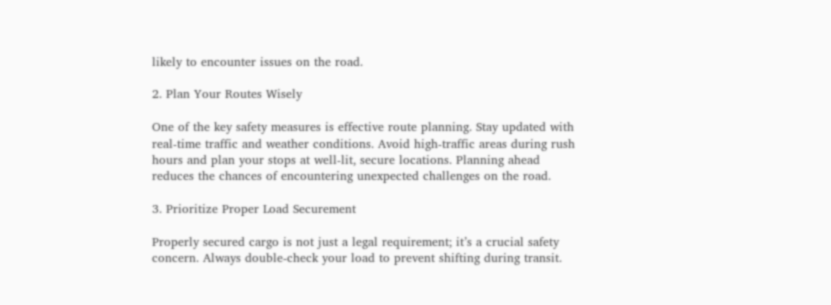likely to encounter issues on the road.

2. Plan Your Routes Wisely

One of the key safety measures is effective route planning. Stay updated with real-time traffic and weather conditions. Avoid high-traffic areas during rush hours and plan your stops at well-lit, secure locations. Planning ahead reduces the chances of encountering unexpected challenges on the road.

3. Prioritize Proper Load Securement

Properly secured cargo is not just a legal requirement; it’s a crucial safety concern. Always double-check your load to prevent shifting during transit.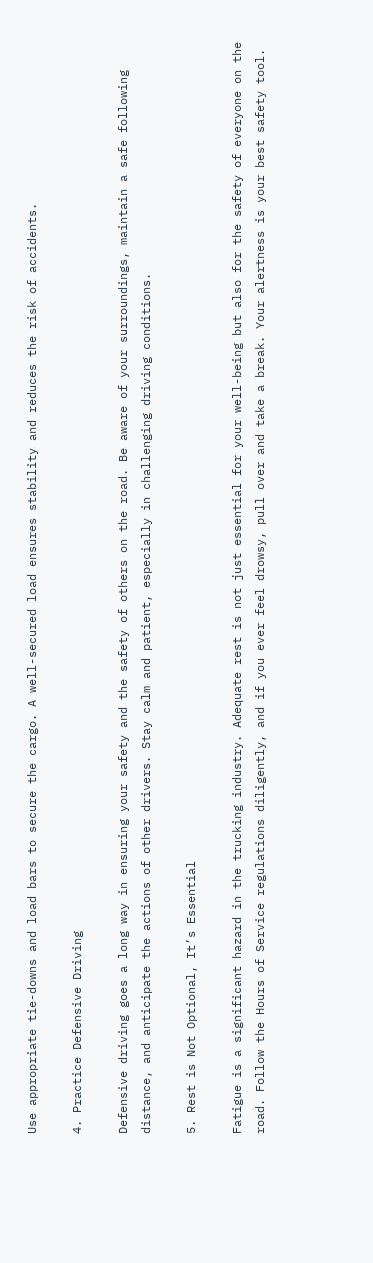Use appropriate tie-downs and load bars to secure the cargo. A well-secured load ensures stability and reduces the risk of accidents.

4. Practice Defensive Driving

Defensive driving goes a long way in ensuring your safety and the safety of others on the road. Be aware of your surroundings, maintain a safe following distance, and anticipate the actions of other drivers. Stay calm and patient, especially in challenging driving conditions.

5. Rest is Not Optional, It’s Essential

Fatigue is a significant hazard in the trucking industry. Adequate rest is not just essential for your well-being but also for the safety of everyone on the road. Follow the Hours of Service regulations diligently, and if you ever feel drowsy, pull over and take a break. Your alertness is your best safety tool.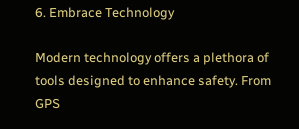6. Embrace Technology

Modern technology offers a plethora of tools designed to enhance safety. From GPS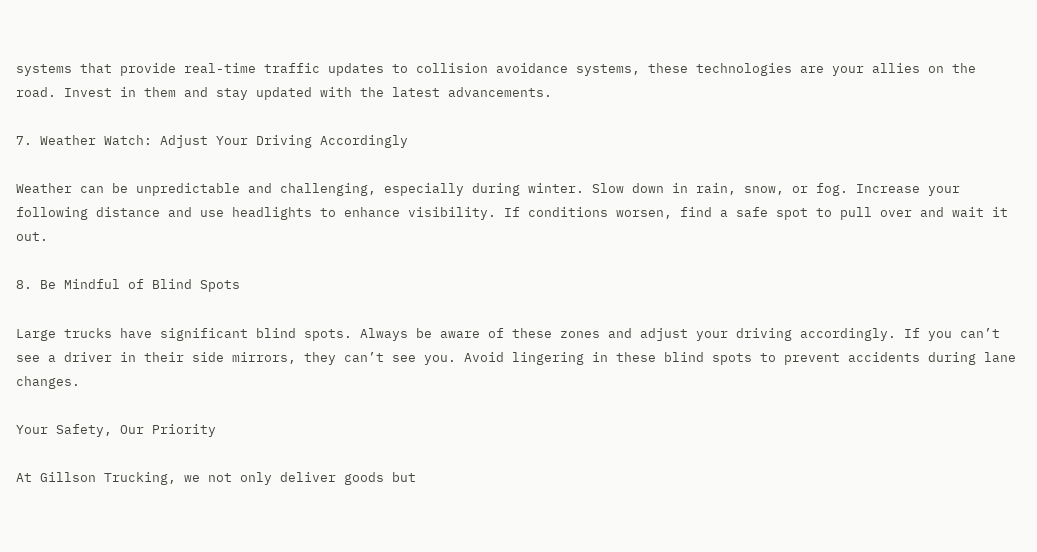systems that provide real-time traffic updates to collision avoidance systems, these technologies are your allies on the road. Invest in them and stay updated with the latest advancements.

7. Weather Watch: Adjust Your Driving Accordingly

Weather can be unpredictable and challenging, especially during winter. Slow down in rain, snow, or fog. Increase your following distance and use headlights to enhance visibility. If conditions worsen, find a safe spot to pull over and wait it out.

8. Be Mindful of Blind Spots

Large trucks have significant blind spots. Always be aware of these zones and adjust your driving accordingly. If you can’t see a driver in their side mirrors, they can’t see you. Avoid lingering in these blind spots to prevent accidents during lane changes.

Your Safety, Our Priority

At Gillson Trucking, we not only deliver goods but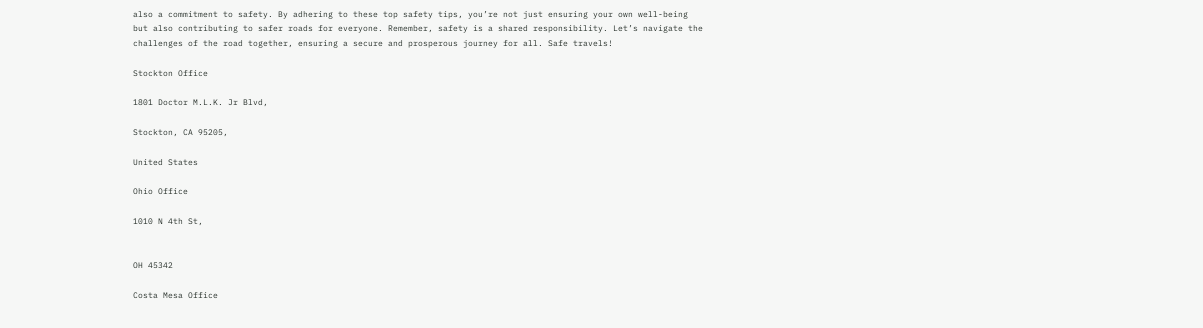also a commitment to safety. By adhering to these top safety tips, you’re not just ensuring your own well-being but also contributing to safer roads for everyone. Remember, safety is a shared responsibility. Let’s navigate the challenges of the road together, ensuring a secure and prosperous journey for all. Safe travels!

Stockton Office

1801 Doctor M.L.K. Jr Blvd,

Stockton, CA 95205,

United States

Ohio Office

1010 N 4th St,


OH 45342

Costa Mesa Office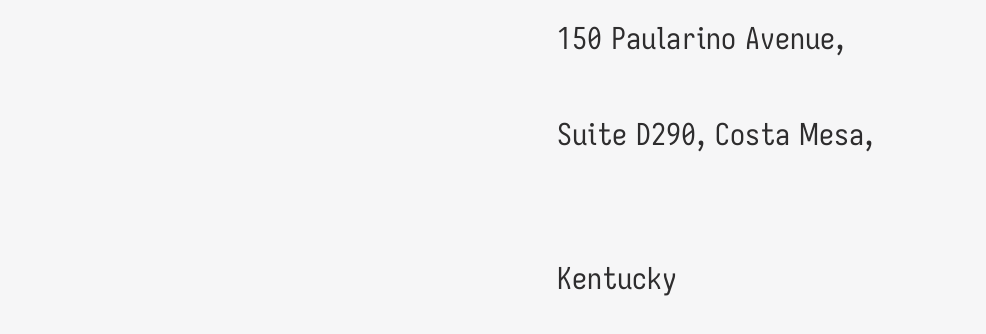150 Paularino Avenue,

Suite D290, Costa Mesa,


Kentucky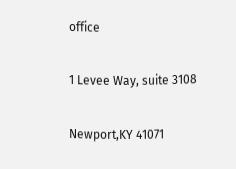office

1 Levee Way, suite 3108

Newport,KY 41071